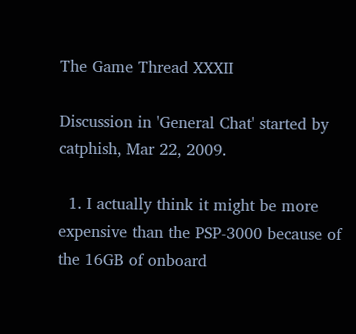The Game Thread XXXII

Discussion in 'General Chat' started by catphish, Mar 22, 2009.

  1. I actually think it might be more expensive than the PSP-3000 because of the 16GB of onboard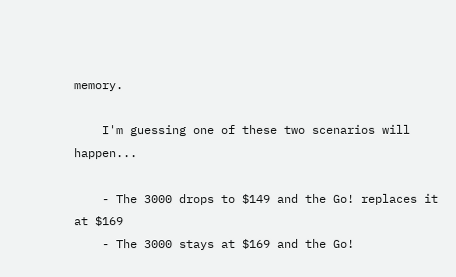memory.

    I'm guessing one of these two scenarios will happen...

    - The 3000 drops to $149 and the Go! replaces it at $169
    - The 3000 stays at $169 and the Go!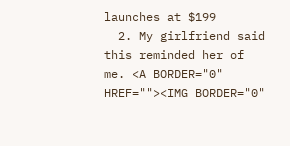launches at $199
  2. My girlfriend said this reminded her of me. <A BORDER="0" HREF=""><IMG BORDER="0"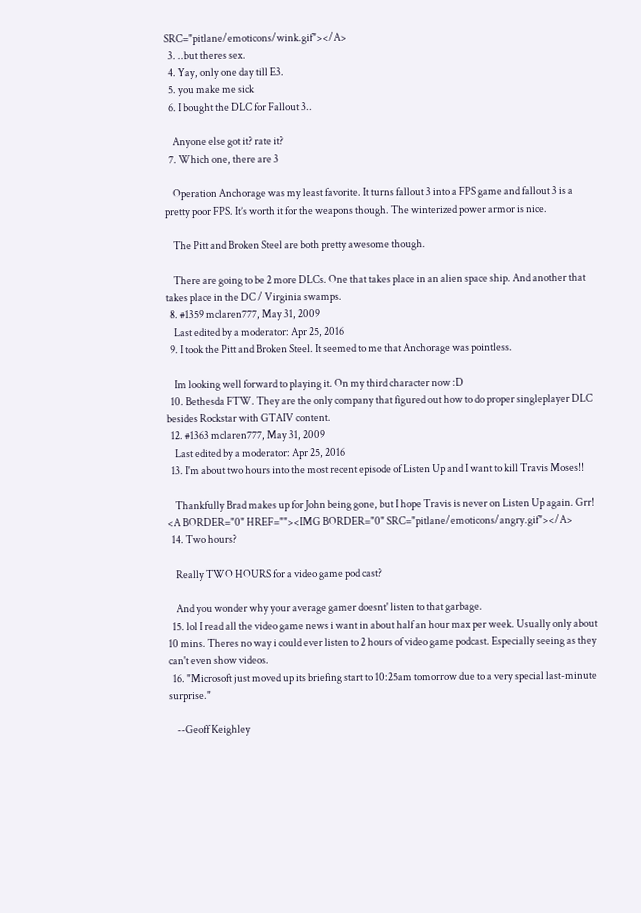SRC="pitlane/emoticons/wink.gif"></A>
  3. ..but theres sex.
  4. Yay, only one day till E3.
  5. you make me sick
  6. I bought the DLC for Fallout 3..

    Anyone else got it? rate it?
  7. Which one, there are 3

    Operation Anchorage was my least favorite. It turns fallout 3 into a FPS game and fallout 3 is a pretty poor FPS. It’s worth it for the weapons though. The winterized power armor is nice.

    The Pitt and Broken Steel are both pretty awesome though.

    There are going to be 2 more DLCs. One that takes place in an alien space ship. And another that takes place in the DC / Virginia swamps.
  8. #1359 mclaren777, May 31, 2009
    Last edited by a moderator: Apr 25, 2016
  9. I took the Pitt and Broken Steel. It seemed to me that Anchorage was pointless.

    Im looking well forward to playing it. On my third character now :D
  10. Bethesda FTW. They are the only company that figured out how to do proper singleplayer DLC besides Rockstar with GTAIV content.
  12. #1363 mclaren777, May 31, 2009
    Last edited by a moderator: Apr 25, 2016
  13. I'm about two hours into the most recent episode of Listen Up and I want to kill Travis Moses!!

    Thankfully Brad makes up for John being gone, but I hope Travis is never on Listen Up again. Grr! <A BORDER="0" HREF=""><IMG BORDER="0" SRC="pitlane/emoticons/angry.gif"></A>
  14. Two hours?

    Really TWO HOURS for a video game pod cast?

    And you wonder why your average gamer doesnt' listen to that garbage.
  15. lol I read all the video game news i want in about half an hour max per week. Usually only about 10 mins. Theres no way i could ever listen to 2 hours of video game podcast. Especially seeing as they can't even show videos.
  16. "Microsoft just moved up its briefing start to 10:25am tomorrow due to a very special last-minute surprise."

    --Geoff Keighley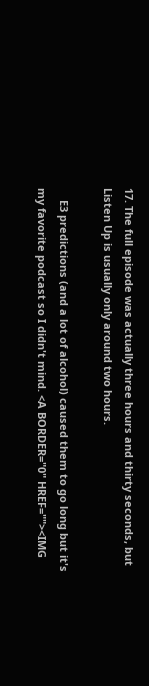17. The full episode was actually three hours and thirty seconds, but Listen Up is usually only around two hours.

    E3 predictions (and a lot of alcohol) caused them to go long but it's my favorite podcast so I didn't mind. <A BORDER="0" HREF=""><IMG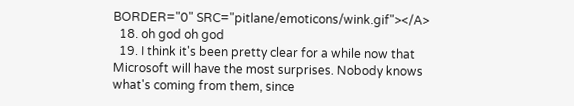BORDER="0" SRC="pitlane/emoticons/wink.gif"></A>
  18. oh god oh god
  19. I think it's been pretty clear for a while now that Microsoft will have the most surprises. Nobody knows what's coming from them, since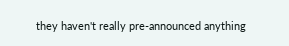they haven't really pre-announced anything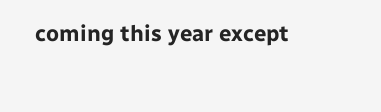coming this year except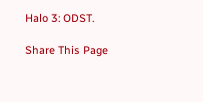Halo 3: ODST.

Share This Page